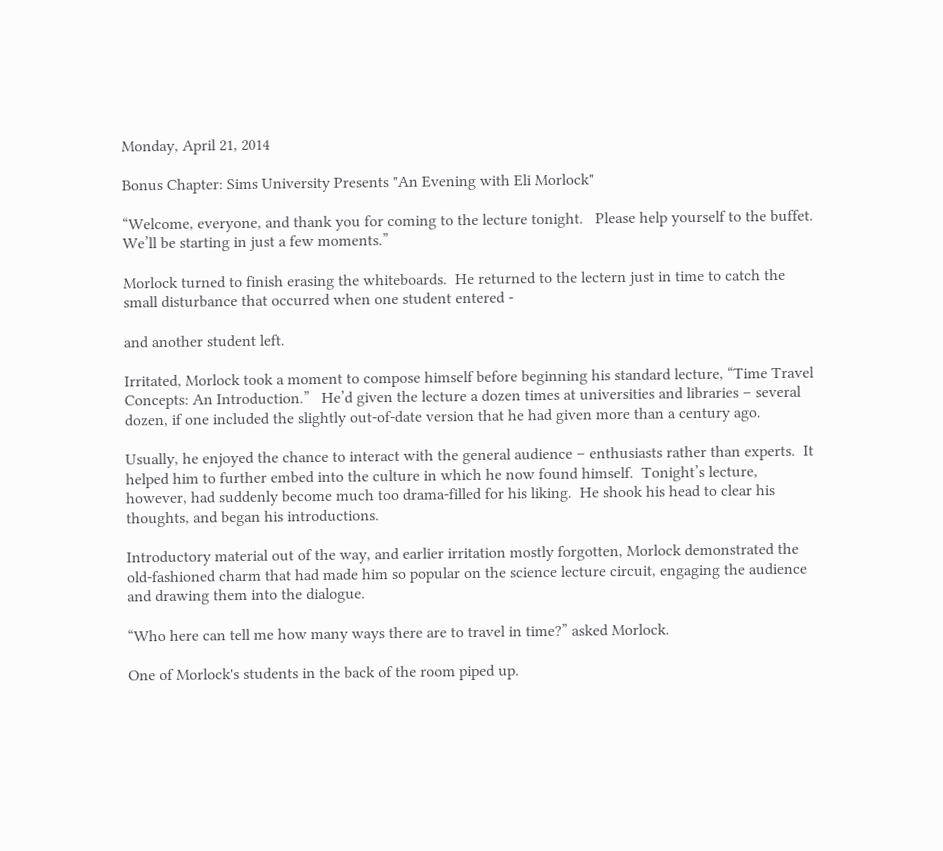Monday, April 21, 2014

Bonus Chapter: Sims University Presents "An Evening with Eli Morlock"

“Welcome, everyone, and thank you for coming to the lecture tonight.   Please help yourself to the buffet.  We’ll be starting in just a few moments.”

Morlock turned to finish erasing the whiteboards.  He returned to the lectern just in time to catch the small disturbance that occurred when one student entered -

and another student left.

Irritated, Morlock took a moment to compose himself before beginning his standard lecture, “Time Travel Concepts: An Introduction.”   He’d given the lecture a dozen times at universities and libraries – several dozen, if one included the slightly out-of-date version that he had given more than a century ago.

Usually, he enjoyed the chance to interact with the general audience – enthusiasts rather than experts.  It helped him to further embed into the culture in which he now found himself.  Tonight’s lecture, however, had suddenly become much too drama-filled for his liking.  He shook his head to clear his thoughts, and began his introductions.

Introductory material out of the way, and earlier irritation mostly forgotten, Morlock demonstrated the old-fashioned charm that had made him so popular on the science lecture circuit, engaging the audience and drawing them into the dialogue.

“Who here can tell me how many ways there are to travel in time?” asked Morlock.

One of Morlock's students in the back of the room piped up.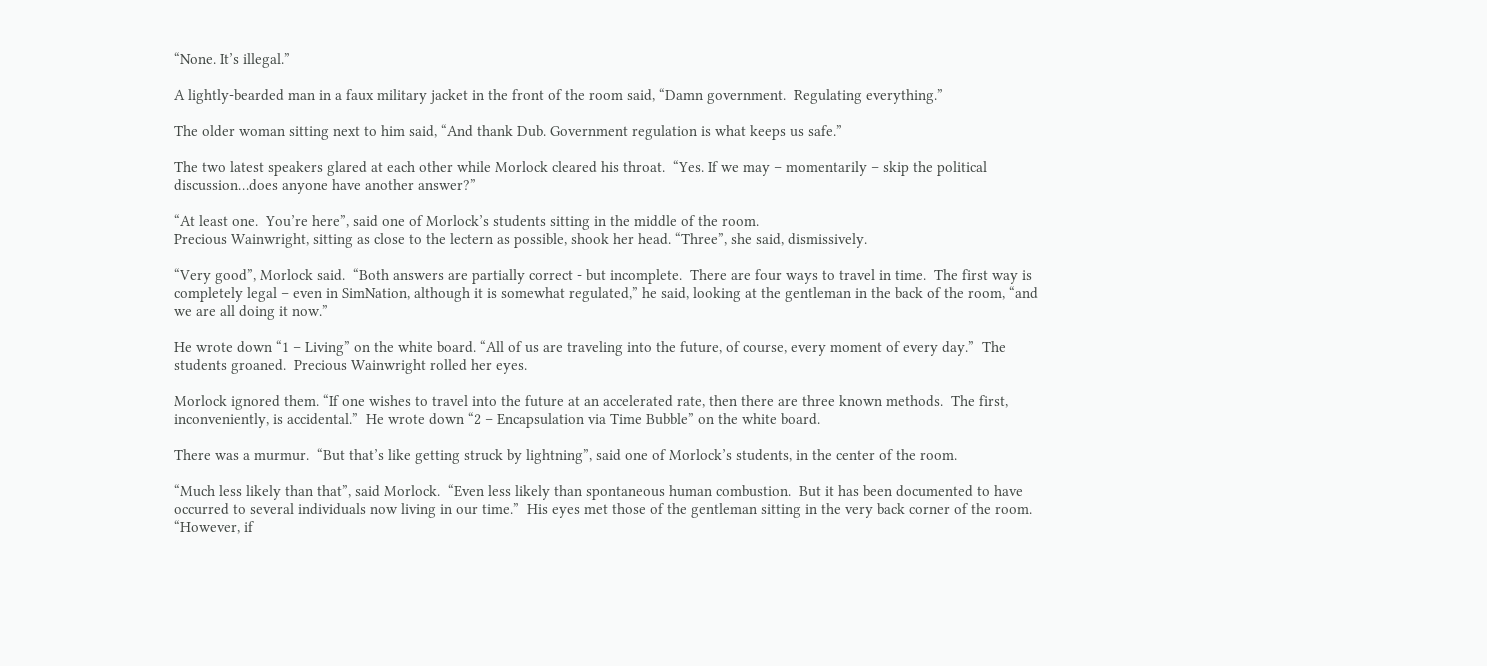“None. It’s illegal.”

A lightly-bearded man in a faux military jacket in the front of the room said, “Damn government.  Regulating everything.”

The older woman sitting next to him said, “And thank Dub. Government regulation is what keeps us safe.”

The two latest speakers glared at each other while Morlock cleared his throat.  “Yes. If we may – momentarily – skip the political discussion…does anyone have another answer?”

“At least one.  You’re here”, said one of Morlock’s students sitting in the middle of the room.
Precious Wainwright, sitting as close to the lectern as possible, shook her head. “Three”, she said, dismissively.

“Very good”, Morlock said.  “Both answers are partially correct - but incomplete.  There are four ways to travel in time.  The first way is completely legal – even in SimNation, although it is somewhat regulated,” he said, looking at the gentleman in the back of the room, “and we are all doing it now.”

He wrote down “1 – Living” on the white board. “All of us are traveling into the future, of course, every moment of every day.”  The students groaned.  Precious Wainwright rolled her eyes.

Morlock ignored them. “If one wishes to travel into the future at an accelerated rate, then there are three known methods.  The first, inconveniently, is accidental.”  He wrote down “2 – Encapsulation via Time Bubble” on the white board.

There was a murmur.  “But that’s like getting struck by lightning”, said one of Morlock’s students, in the center of the room.

“Much less likely than that”, said Morlock.  “Even less likely than spontaneous human combustion.  But it has been documented to have occurred to several individuals now living in our time.”  His eyes met those of the gentleman sitting in the very back corner of the room.  “However, if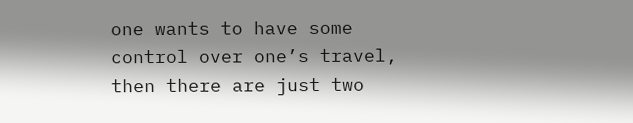one wants to have some control over one’s travel, then there are just two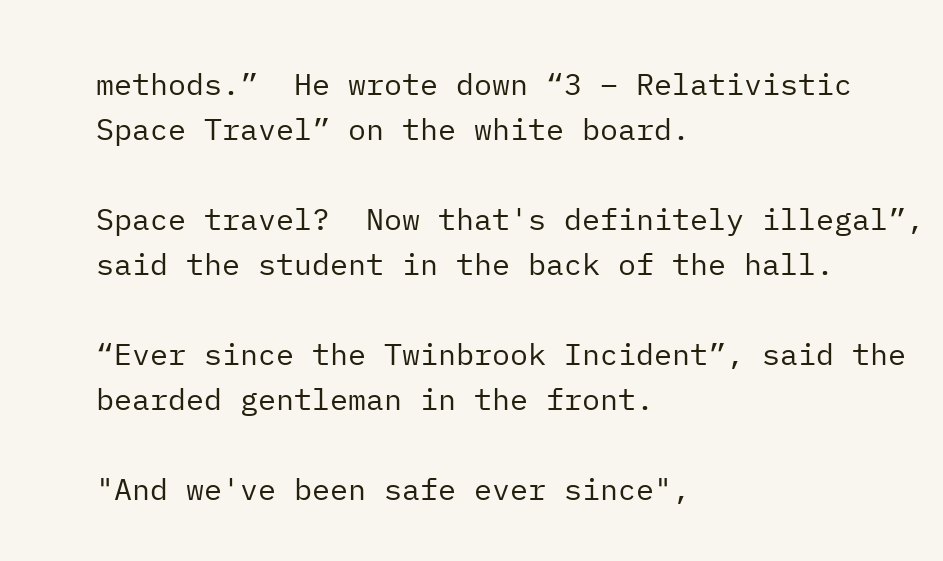methods.”  He wrote down “3 – Relativistic Space Travel” on the white board.

Space travel?  Now that's definitely illegal”, said the student in the back of the hall.

“Ever since the Twinbrook Incident”, said the bearded gentleman in the front.

"And we've been safe ever since",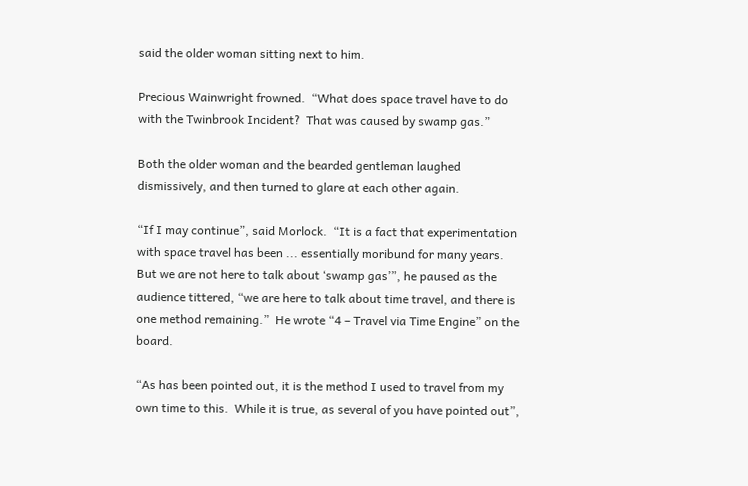said the older woman sitting next to him.

Precious Wainwright frowned.  “What does space travel have to do with the Twinbrook Incident?  That was caused by swamp gas.”

Both the older woman and the bearded gentleman laughed dismissively, and then turned to glare at each other again.

“If I may continue”, said Morlock.  “It is a fact that experimentation with space travel has been ... essentially moribund for many years.  But we are not here to talk about ‘swamp gas’”, he paused as the audience tittered, “we are here to talk about time travel, and there is one method remaining.”  He wrote “4 – Travel via Time Engine” on the board.

“As has been pointed out, it is the method I used to travel from my own time to this.  While it is true, as several of you have pointed out”,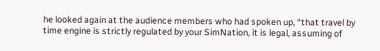he looked again at the audience members who had spoken up, “that travel by time engine is strictly regulated by your SimNation, it is legal, assuming of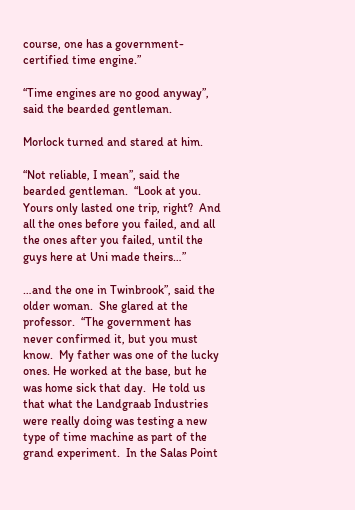course, one has a government-certified time engine.”

“Time engines are no good anyway”, said the bearded gentleman.

Morlock turned and stared at him.

“Not reliable, I mean”, said the bearded gentleman.  “Look at you.  Yours only lasted one trip, right?  And all the ones before you failed, and all the ones after you failed, until the guys here at Uni made theirs…”

…and the one in Twinbrook”, said the older woman.  She glared at the professor.  “The government has never confirmed it, but you must know.  My father was one of the lucky ones. He worked at the base, but he was home sick that day.  He told us that what the Landgraab Industries were really doing was testing a new type of time machine as part of the grand experiment.  In the Salas Point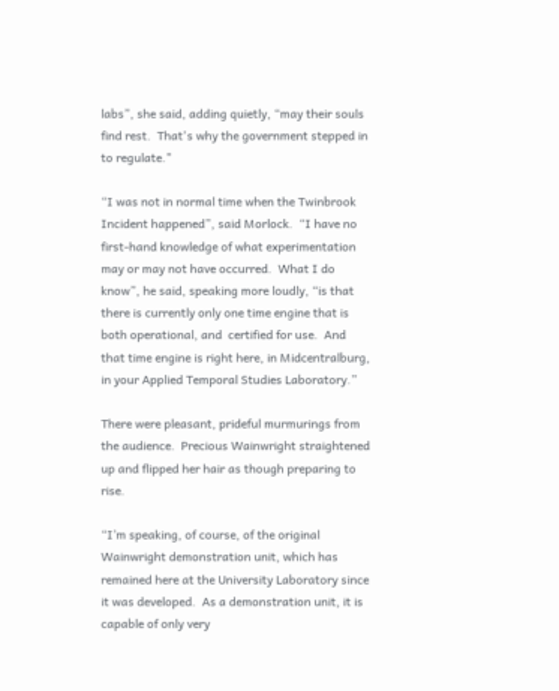labs”, she said, adding quietly, “may their souls find rest.  That's why the government stepped in to regulate."

“I was not in normal time when the Twinbrook Incident happened”, said Morlock.  “I have no first-hand knowledge of what experimentation may or may not have occurred.  What I do know”, he said, speaking more loudly, “is that there is currently only one time engine that is both operational, and  certified for use.  And that time engine is right here, in Midcentralburg, in your Applied Temporal Studies Laboratory.”

There were pleasant, prideful murmurings from the audience.  Precious Wainwright straightened up and flipped her hair as though preparing to rise.

“I’m speaking, of course, of the original Wainwright demonstration unit, which has remained here at the University Laboratory since it was developed.  As a demonstration unit, it is capable of only very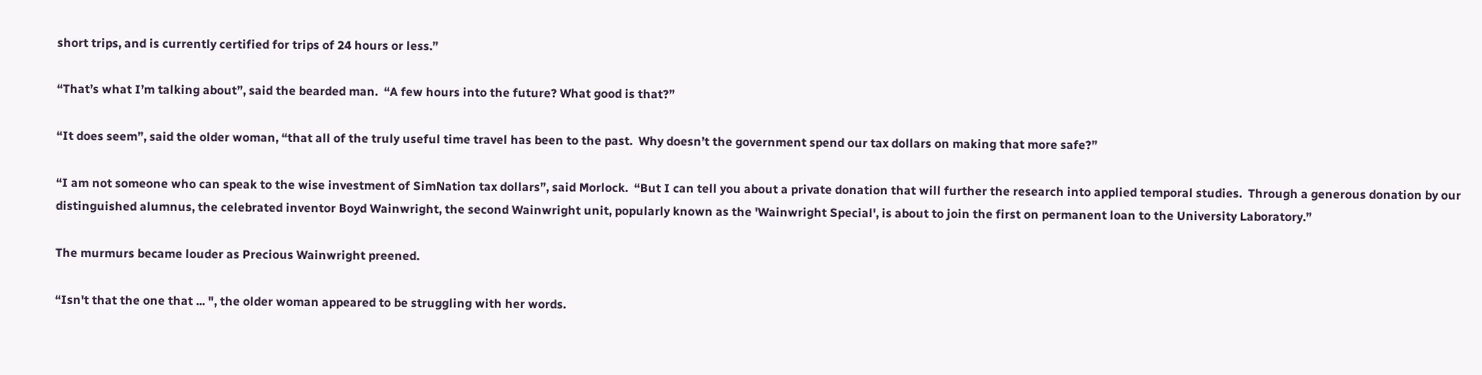short trips, and is currently certified for trips of 24 hours or less.”

“That’s what I’m talking about”, said the bearded man.  “A few hours into the future? What good is that?”

“It does seem”, said the older woman, “that all of the truly useful time travel has been to the past.  Why doesn’t the government spend our tax dollars on making that more safe?”

“I am not someone who can speak to the wise investment of SimNation tax dollars”, said Morlock.  “But I can tell you about a private donation that will further the research into applied temporal studies.  Through a generous donation by our distinguished alumnus, the celebrated inventor Boyd Wainwright, the second Wainwright unit, popularly known as the 'Wainwright Special', is about to join the first on permanent loan to the University Laboratory.”

The murmurs became louder as Precious Wainwright preened.

“Isn't that the one that ... ", the older woman appeared to be struggling with her words.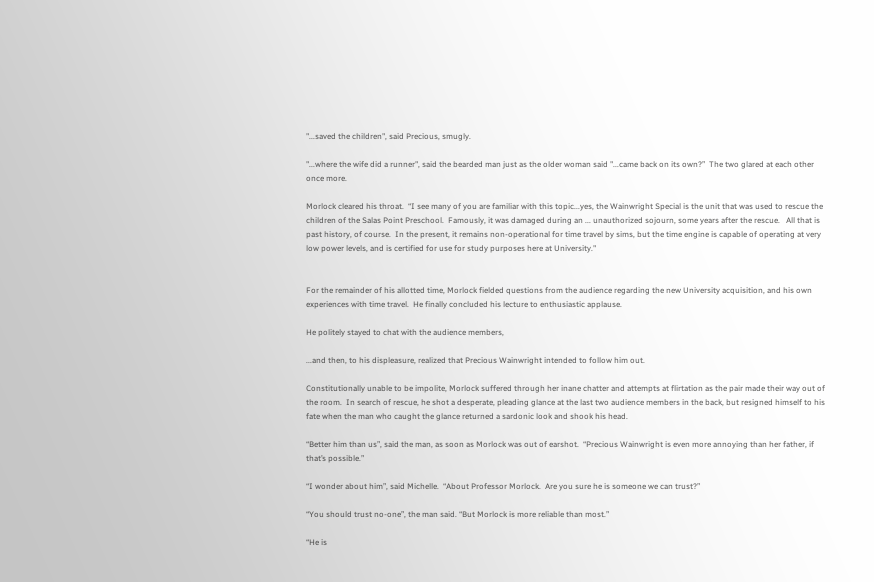"...saved the children", said Precious, smugly.

"...where the wife did a runner", said the bearded man just as the older woman said "...came back on its own?”  The two glared at each other once more.

Morlock cleared his throat.  “I see many of you are familiar with this topic...yes, the Wainwright Special is the unit that was used to rescue the children of the Salas Point Preschool.  Famously, it was damaged during an ... unauthorized sojourn, some years after the rescue.   All that is past history, of course.  In the present, it remains non-operational for time travel by sims, but the time engine is capable of operating at very low power levels, and is certified for use for study purposes here at University."


For the remainder of his allotted time, Morlock fielded questions from the audience regarding the new University acquisition, and his own experiences with time travel.  He finally concluded his lecture to enthusiastic applause.

He politely stayed to chat with the audience members,

...and then, to his displeasure, realized that Precious Wainwright intended to follow him out.

Constitutionally unable to be impolite, Morlock suffered through her inane chatter and attempts at flirtation as the pair made their way out of the room.  In search of rescue, he shot a desperate, pleading glance at the last two audience members in the back, but resigned himself to his fate when the man who caught the glance returned a sardonic look and shook his head.

“Better him than us”, said the man, as soon as Morlock was out of earshot.  “Precious Wainwright is even more annoying than her father, if that’s possible.”

“I wonder about him”, said Michelle.  “About Professor Morlock.  Are you sure he is someone we can trust?”

“You should trust no-one”, the man said. “But Morlock is more reliable than most.”

“He is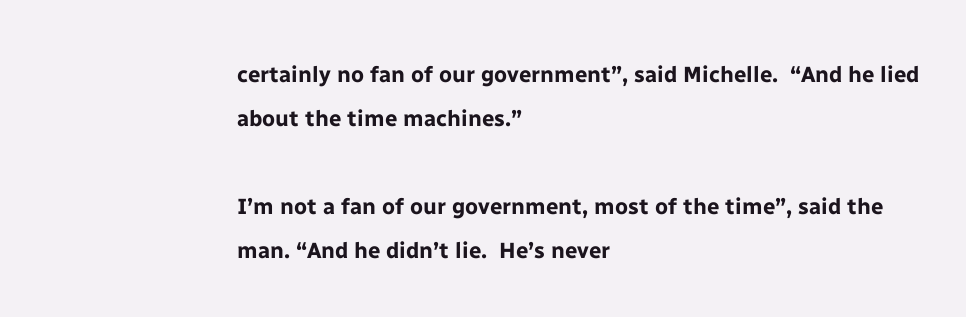certainly no fan of our government”, said Michelle.  “And he lied about the time machines.”

I’m not a fan of our government, most of the time”, said the man. “And he didn’t lie.  He’s never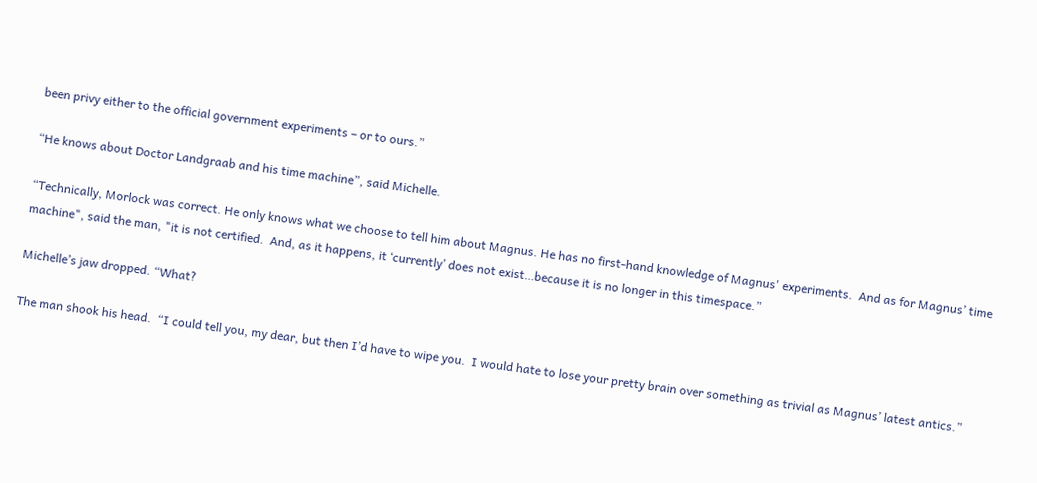been privy either to the official government experiments – or to ours.”

“He knows about Doctor Landgraab and his time machine”, said Michelle.

“Technically, Morlock was correct. He only knows what we choose to tell him about Magnus. He has no first-hand knowledge of Magnus' experiments.  And as for Magnus’ time machine", said the man, "it is not certified.  And, as it happens, it ‘currently’ does not exist…because it is no longer in this timespace.”

Michelle’s jaw dropped. “What?

The man shook his head.  “I could tell you, my dear, but then I’d have to wipe you.  I would hate to lose your pretty brain over something as trivial as Magnus’ latest antics.”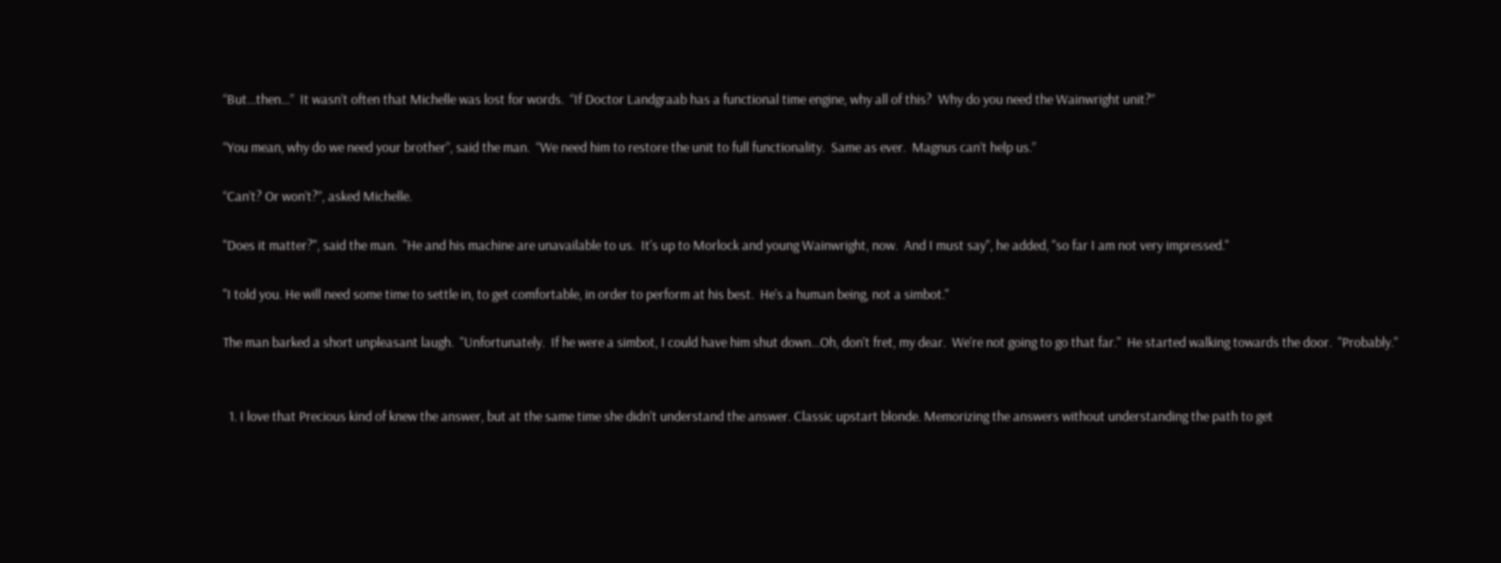“But…then…”  It wasn’t often that Michelle was lost for words.  “If Doctor Landgraab has a functional time engine, why all of this?  Why do you need the Wainwright unit?”

“You mean, why do we need your brother”, said the man.  “We need him to restore the unit to full functionality.  Same as ever.  Magnus can’t help us.”

“Can’t? Or won’t?”, asked Michelle.

"Does it matter?", said the man.  "He and his machine are unavailable to us.  It's up to Morlock and young Wainwright, now.  And I must say", he added, "so far I am not very impressed."

"I told you. He will need some time to settle in, to get comfortable, in order to perform at his best.  He's a human being, not a simbot."

The man barked a short unpleasant laugh.  "Unfortunately.  If he were a simbot, I could have him shut down...Oh, don't fret, my dear.  We're not going to go that far."  He started walking towards the door.  "Probably."


  1. I love that Precious kind of knew the answer, but at the same time she didn't understand the answer. Classic upstart blonde. Memorizing the answers without understanding the path to get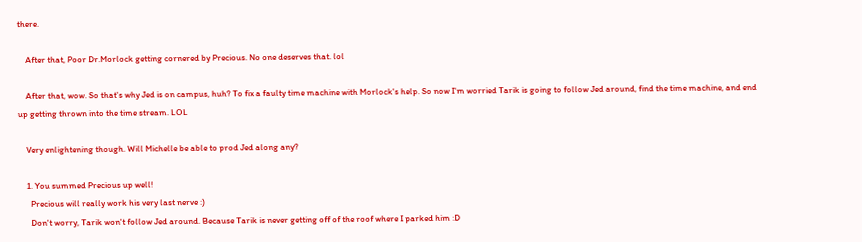there.

    After that, Poor Dr.Morlock getting cornered by Precious. No one deserves that. lol

    After that, wow. So that's why Jed is on campus, huh? To fix a faulty time machine with Morlock's help. So now I'm worried Tarik is going to follow Jed around, find the time machine, and end up getting thrown into the time stream. LOL

    Very enlightening though. Will Michelle be able to prod Jed along any?

    1. You summed Precious up well!
      Precious will really work his very last nerve :)
      Don't worry, Tarik won't follow Jed around. Because Tarik is never getting off of the roof where I parked him :D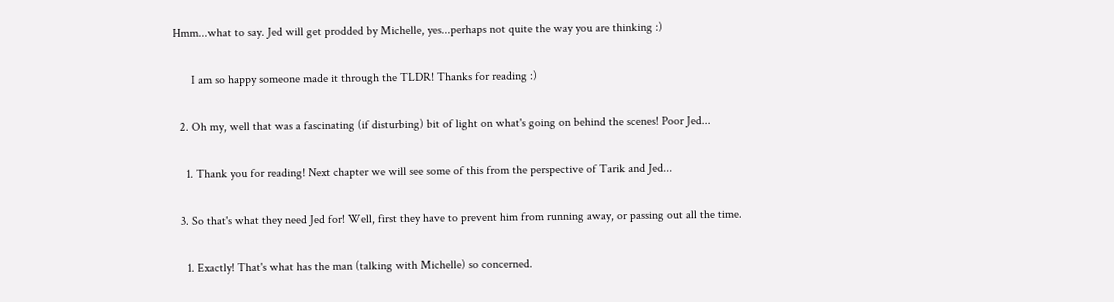Hmm...what to say. Jed will get prodded by Michelle, yes...perhaps not quite the way you are thinking :)

      I am so happy someone made it through the TLDR! Thanks for reading :)

  2. Oh my, well that was a fascinating (if disturbing) bit of light on what's going on behind the scenes! Poor Jed...

    1. Thank you for reading! Next chapter we will see some of this from the perspective of Tarik and Jed...

  3. So that's what they need Jed for! Well, first they have to prevent him from running away, or passing out all the time.

    1. Exactly! That's what has the man (talking with Michelle) so concerned.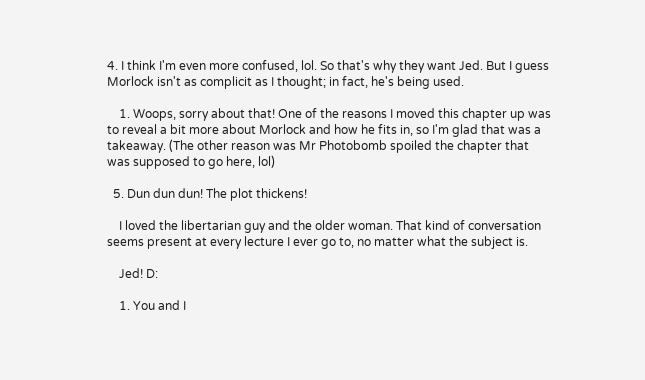4. I think I'm even more confused, lol. So that's why they want Jed. But I guess Morlock isn't as complicit as I thought; in fact, he's being used.

    1. Woops, sorry about that! One of the reasons I moved this chapter up was to reveal a bit more about Morlock and how he fits in, so I'm glad that was a takeaway. (The other reason was Mr Photobomb spoiled the chapter that was supposed to go here, lol)

  5. Dun dun dun! The plot thickens!

    I loved the libertarian guy and the older woman. That kind of conversation seems present at every lecture I ever go to, no matter what the subject is.

    Jed! D:

    1. You and I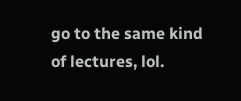go to the same kind of lectures, lol.